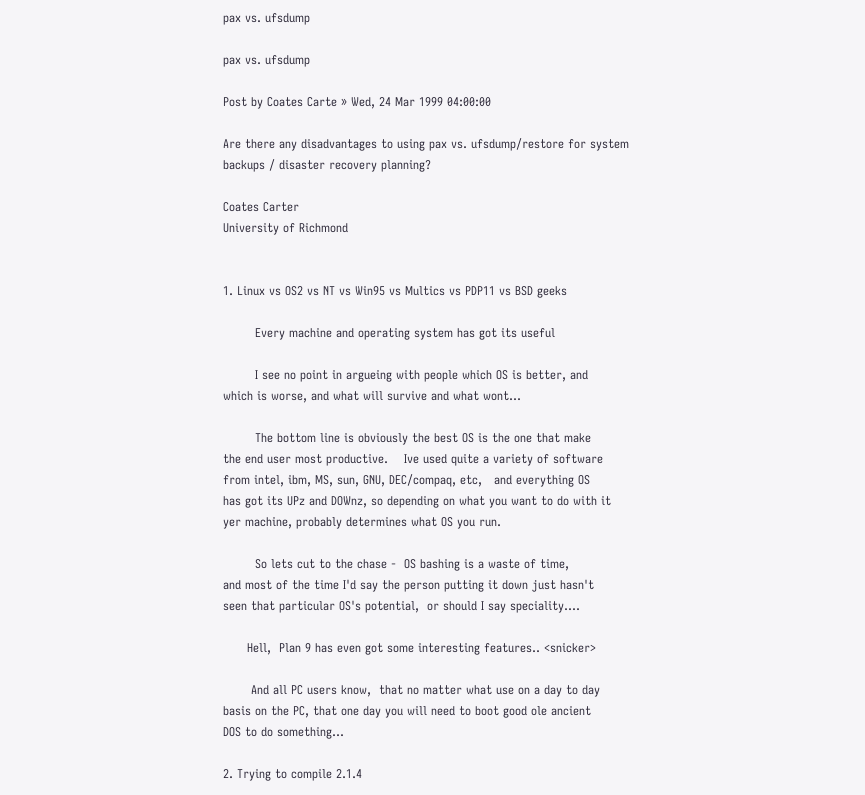pax vs. ufsdump

pax vs. ufsdump

Post by Coates Carte » Wed, 24 Mar 1999 04:00:00

Are there any disadvantages to using pax vs. ufsdump/restore for system
backups / disaster recovery planning?

Coates Carter
University of Richmond


1. Linux vs OS2 vs NT vs Win95 vs Multics vs PDP11 vs BSD geeks

        Every machine and operating system has got its useful

        I see no point in argueing with people which OS is better, and
which is worse, and what will survive and what wont...

        The bottom line is obviously the best OS is the one that make
the end user most productive.    Ive used quite a variety of software
from intel, ibm, MS, sun, GNU, DEC/compaq, etc,   and everything OS
has got its UPz and DOWnz, so depending on what you want to do with it
yer machine, probably determines what OS you run.

        So lets cut to the chase -  OS bashing is a waste of time,
and most of the time I'd say the person putting it down just hasn't
seen that particular OS's potential,  or should I say speciality....

      Hell,  Plan 9 has even got some interesting features.. <snicker>

       And all PC users know,  that no matter what use on a day to day
basis on the PC, that one day you will need to boot good ole ancient
DOS to do something...

2. Trying to compile 2.1.4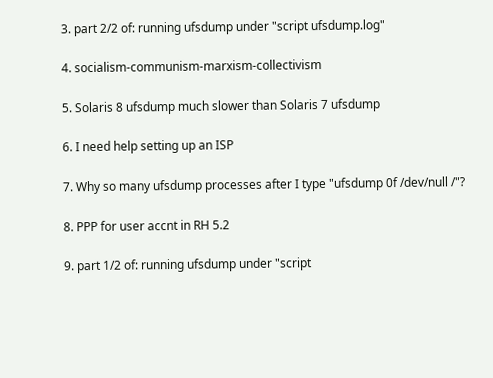3. part 2/2 of: running ufsdump under "script ufsdump.log"

4. socialism-communism-marxism-collectivism

5. Solaris 8 ufsdump much slower than Solaris 7 ufsdump

6. I need help setting up an ISP

7. Why so many ufsdump processes after I type "ufsdump 0f /dev/null /"?

8. PPP for user accnt in RH 5.2

9. part 1/2 of: running ufsdump under "script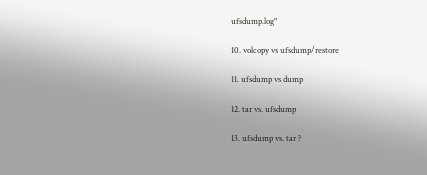ufsdump.log"

10. volcopy vs ufsdump/restore

11. ufsdump vs dump

12. tar vs. ufsdump

13. ufsdump vs. tar ?